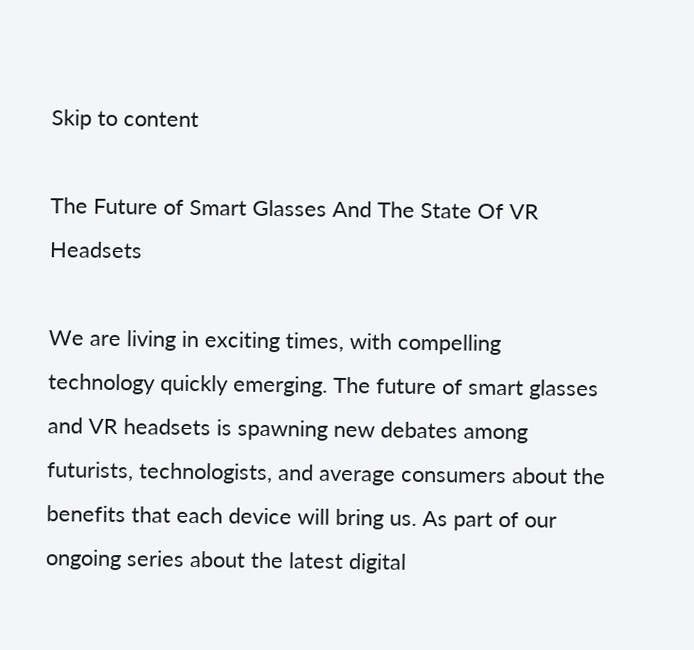Skip to content

The Future of Smart Glasses And The State Of VR Headsets

We are living in exciting times, with compelling technology quickly emerging. The future of smart glasses and VR headsets is spawning new debates among futurists, technologists, and average consumers about the benefits that each device will bring us. As part of our ongoing series about the latest digital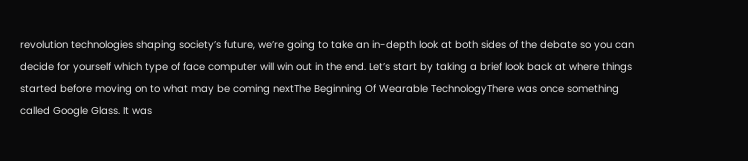revolution technologies shaping society’s future, we’re going to take an in-depth look at both sides of the debate so you can decide for yourself which type of face computer will win out in the end. Let’s start by taking a brief look back at where things started before moving on to what may be coming nextThe Beginning Of Wearable TechnologyThere was once something called Google Glass. It was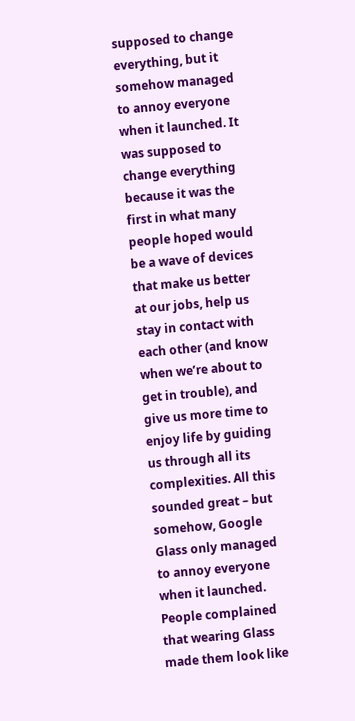supposed to change everything, but it somehow managed to annoy everyone when it launched. It was supposed to change everything because it was the first in what many people hoped would be a wave of devices that make us better at our jobs, help us stay in contact with each other (and know when we’re about to get in trouble), and give us more time to enjoy life by guiding us through all its complexities. All this sounded great – but somehow, Google Glass only managed to annoy everyone when it launched. People complained that wearing Glass made them look like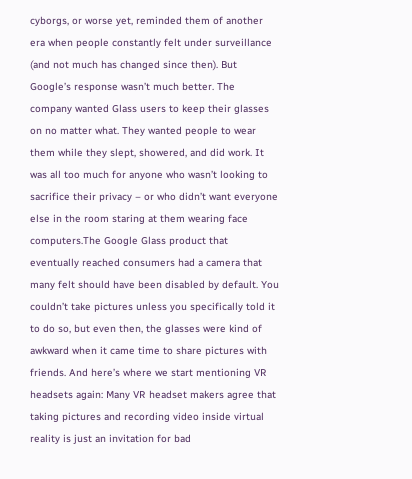cyborgs, or worse yet, reminded them of another era when people constantly felt under surveillance (and not much has changed since then). But Google’s response wasn’t much better. The company wanted Glass users to keep their glasses on no matter what. They wanted people to wear them while they slept, showered, and did work. It was all too much for anyone who wasn’t looking to sacrifice their privacy – or who didn’t want everyone else in the room staring at them wearing face computers.The Google Glass product that eventually reached consumers had a camera that many felt should have been disabled by default. You couldn’t take pictures unless you specifically told it to do so, but even then, the glasses were kind of awkward when it came time to share pictures with friends. And here’s where we start mentioning VR headsets again: Many VR headset makers agree that taking pictures and recording video inside virtual reality is just an invitation for bad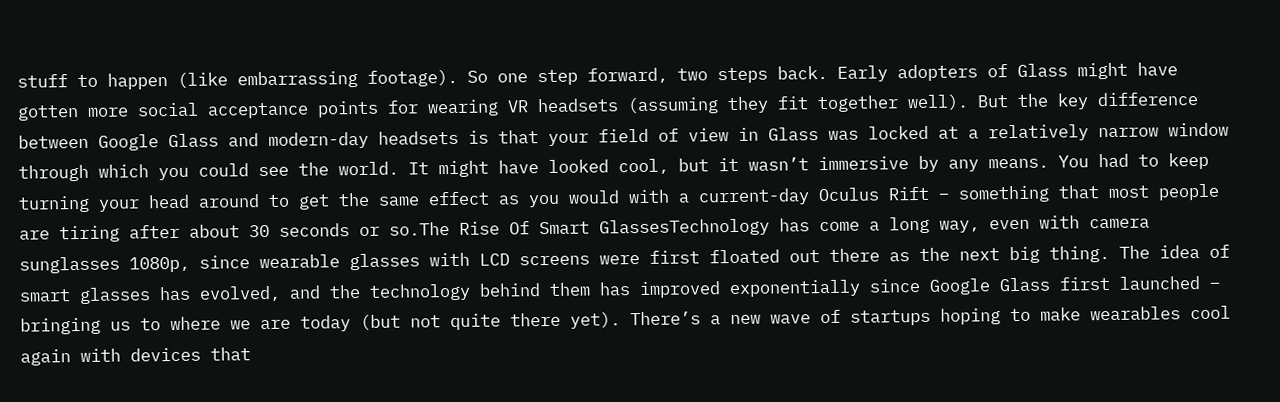stuff to happen (like embarrassing footage). So one step forward, two steps back. Early adopters of Glass might have gotten more social acceptance points for wearing VR headsets (assuming they fit together well). But the key difference between Google Glass and modern-day headsets is that your field of view in Glass was locked at a relatively narrow window through which you could see the world. It might have looked cool, but it wasn’t immersive by any means. You had to keep turning your head around to get the same effect as you would with a current-day Oculus Rift – something that most people are tiring after about 30 seconds or so.The Rise Of Smart GlassesTechnology has come a long way, even with camera sunglasses 1080p, since wearable glasses with LCD screens were first floated out there as the next big thing. The idea of smart glasses has evolved, and the technology behind them has improved exponentially since Google Glass first launched – bringing us to where we are today (but not quite there yet). There’s a new wave of startups hoping to make wearables cool again with devices that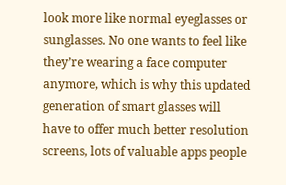look more like normal eyeglasses or sunglasses. No one wants to feel like they’re wearing a face computer anymore, which is why this updated generation of smart glasses will have to offer much better resolution screens, lots of valuable apps people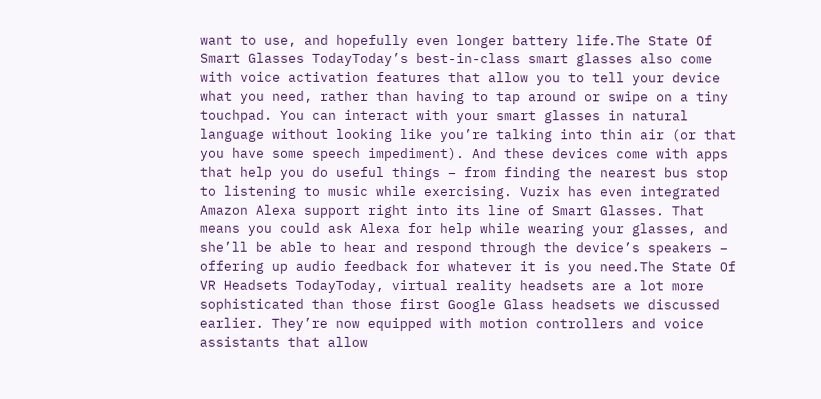want to use, and hopefully even longer battery life.The State Of Smart Glasses TodayToday’s best-in-class smart glasses also come with voice activation features that allow you to tell your device what you need, rather than having to tap around or swipe on a tiny touchpad. You can interact with your smart glasses in natural language without looking like you’re talking into thin air (or that you have some speech impediment). And these devices come with apps that help you do useful things – from finding the nearest bus stop to listening to music while exercising. Vuzix has even integrated Amazon Alexa support right into its line of Smart Glasses. That means you could ask Alexa for help while wearing your glasses, and she’ll be able to hear and respond through the device’s speakers – offering up audio feedback for whatever it is you need.The State Of VR Headsets TodayToday, virtual reality headsets are a lot more sophisticated than those first Google Glass headsets we discussed earlier. They’re now equipped with motion controllers and voice assistants that allow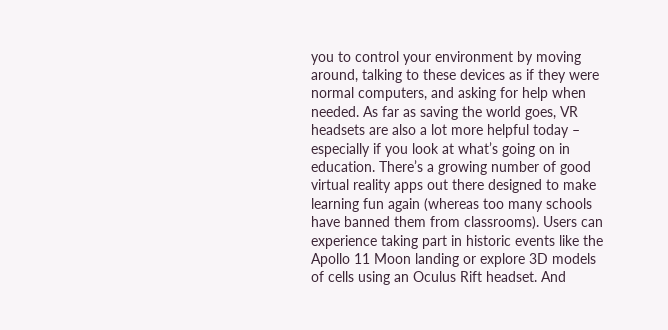you to control your environment by moving around, talking to these devices as if they were normal computers, and asking for help when needed. As far as saving the world goes, VR headsets are also a lot more helpful today – especially if you look at what’s going on in education. There’s a growing number of good virtual reality apps out there designed to make learning fun again (whereas too many schools have banned them from classrooms). Users can experience taking part in historic events like the Apollo 11 Moon landing or explore 3D models of cells using an Oculus Rift headset. And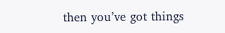then you’ve got things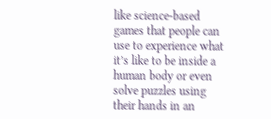like science-based games that people can use to experience what it’s like to be inside a human body or even solve puzzles using their hands in an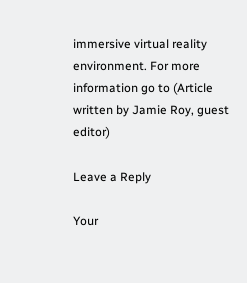immersive virtual reality environment. For more information go to (Article written by Jamie Roy, guest editor)

Leave a Reply

Your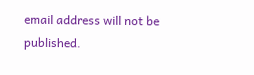email address will not be published.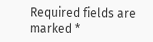Required fields are marked *